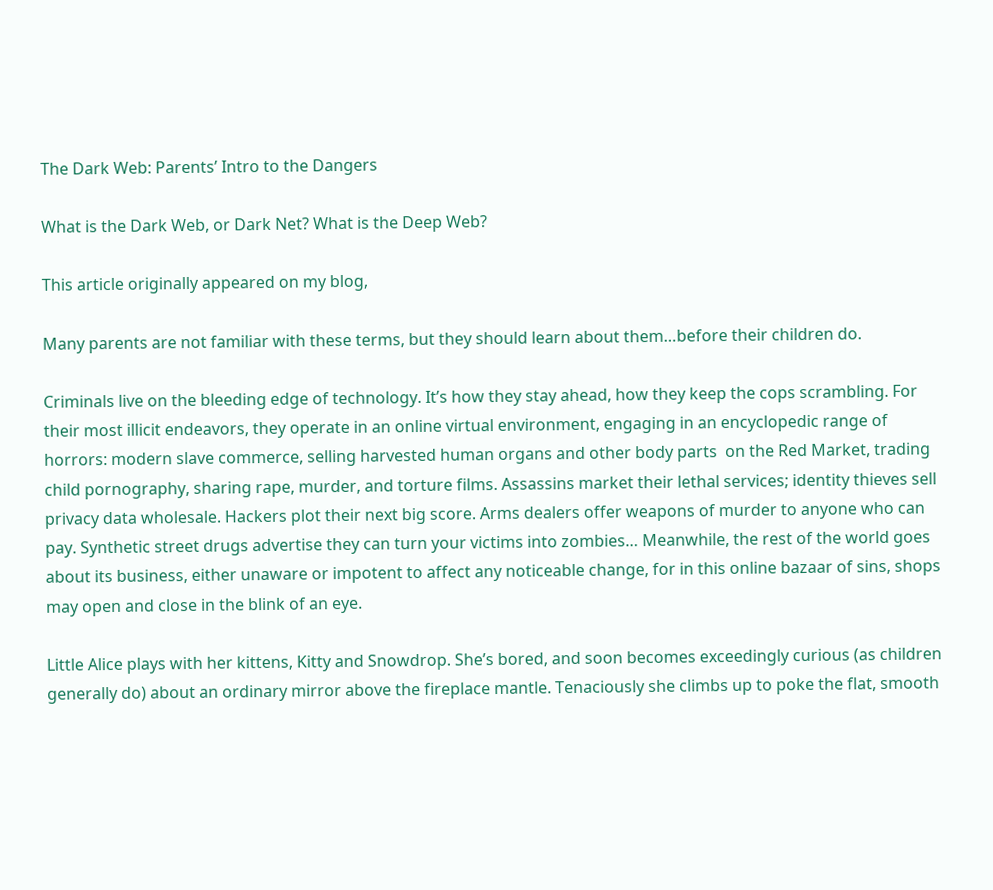The Dark Web: Parents’ Intro to the Dangers

What is the Dark Web, or Dark Net? What is the Deep Web?

This article originally appeared on my blog,

Many parents are not familiar with these terms, but they should learn about them…before their children do.

Criminals live on the bleeding edge of technology. It’s how they stay ahead, how they keep the cops scrambling. For their most illicit endeavors, they operate in an online virtual environment, engaging in an encyclopedic range of horrors: modern slave commerce, selling harvested human organs and other body parts  on the Red Market, trading child pornography, sharing rape, murder, and torture films. Assassins market their lethal services; identity thieves sell privacy data wholesale. Hackers plot their next big score. Arms dealers offer weapons of murder to anyone who can pay. Synthetic street drugs advertise they can turn your victims into zombies… Meanwhile, the rest of the world goes about its business, either unaware or impotent to affect any noticeable change, for in this online bazaar of sins, shops may open and close in the blink of an eye.

Little Alice plays with her kittens, Kitty and Snowdrop. She’s bored, and soon becomes exceedingly curious (as children generally do) about an ordinary mirror above the fireplace mantle. Tenaciously she climbs up to poke the flat, smooth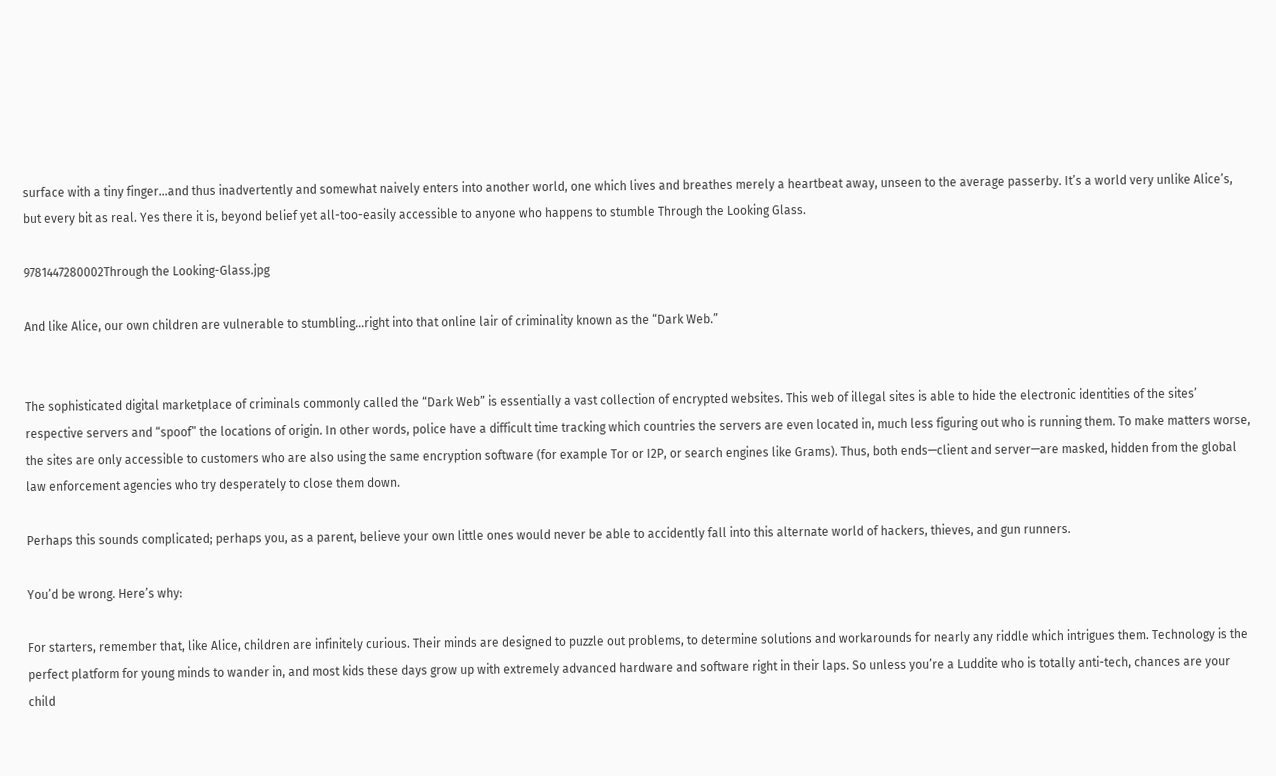surface with a tiny finger…and thus inadvertently and somewhat naively enters into another world, one which lives and breathes merely a heartbeat away, unseen to the average passerby. It’s a world very unlike Alice’s, but every bit as real. Yes there it is, beyond belief yet all-too-easily accessible to anyone who happens to stumble Through the Looking Glass.

9781447280002Through the Looking-Glass.jpg

And like Alice, our own children are vulnerable to stumbling…right into that online lair of criminality known as the “Dark Web.”


The sophisticated digital marketplace of criminals commonly called the “Dark Web” is essentially a vast collection of encrypted websites. This web of illegal sites is able to hide the electronic identities of the sites’ respective servers and “spoof” the locations of origin. In other words, police have a difficult time tracking which countries the servers are even located in, much less figuring out who is running them. To make matters worse, the sites are only accessible to customers who are also using the same encryption software (for example Tor or I2P, or search engines like Grams). Thus, both ends—client and server—are masked, hidden from the global law enforcement agencies who try desperately to close them down.

Perhaps this sounds complicated; perhaps you, as a parent, believe your own little ones would never be able to accidently fall into this alternate world of hackers, thieves, and gun runners.

You’d be wrong. Here’s why:

For starters, remember that, like Alice, children are infinitely curious. Their minds are designed to puzzle out problems, to determine solutions and workarounds for nearly any riddle which intrigues them. Technology is the perfect platform for young minds to wander in, and most kids these days grow up with extremely advanced hardware and software right in their laps. So unless you’re a Luddite who is totally anti-tech, chances are your child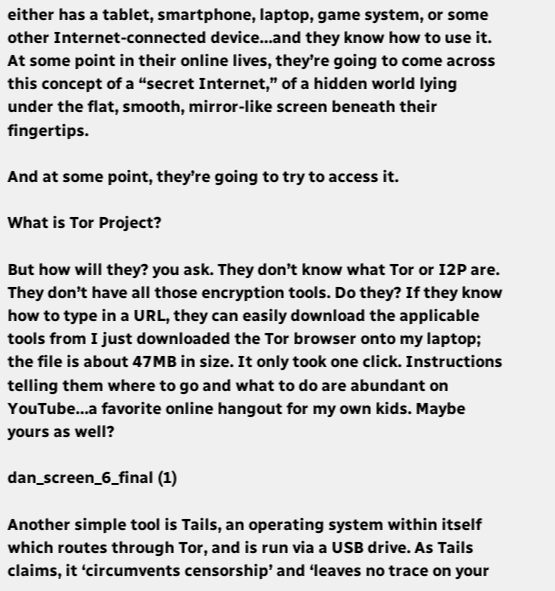either has a tablet, smartphone, laptop, game system, or some other Internet-connected device…and they know how to use it. At some point in their online lives, they’re going to come across this concept of a “secret Internet,” of a hidden world lying under the flat, smooth, mirror-like screen beneath their fingertips.

And at some point, they’re going to try to access it.

What is Tor Project?

But how will they? you ask. They don’t know what Tor or I2P are. They don’t have all those encryption tools. Do they? If they know how to type in a URL, they can easily download the applicable tools from I just downloaded the Tor browser onto my laptop; the file is about 47MB in size. It only took one click. Instructions telling them where to go and what to do are abundant on YouTube…a favorite online hangout for my own kids. Maybe yours as well?

dan_screen_6_final (1)

Another simple tool is Tails, an operating system within itself which routes through Tor, and is run via a USB drive. As Tails claims, it ‘circumvents censorship’ and ‘leaves no trace on your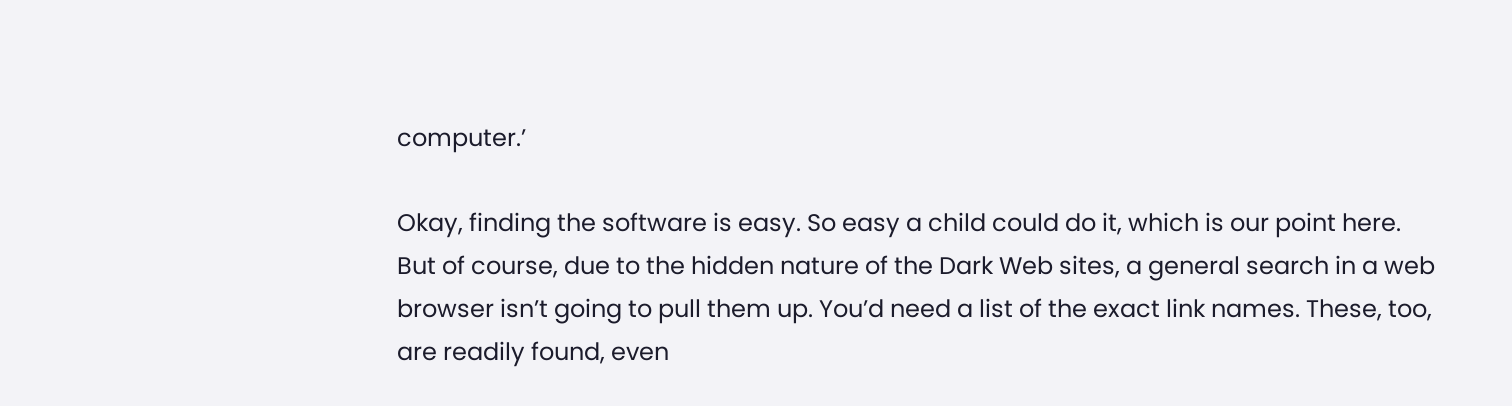computer.’

Okay, finding the software is easy. So easy a child could do it, which is our point here. But of course, due to the hidden nature of the Dark Web sites, a general search in a web browser isn’t going to pull them up. You’d need a list of the exact link names. These, too, are readily found, even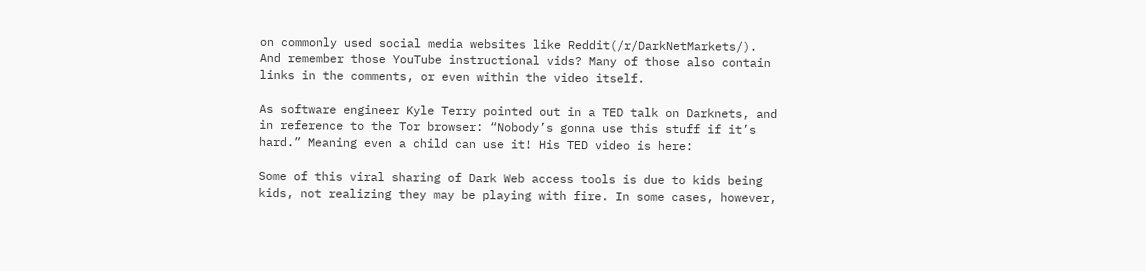on commonly used social media websites like Reddit(/r/DarkNetMarkets/). And remember those YouTube instructional vids? Many of those also contain links in the comments, or even within the video itself.

As software engineer Kyle Terry pointed out in a TED talk on Darknets, and in reference to the Tor browser: “Nobody’s gonna use this stuff if it’s hard.” Meaning even a child can use it! His TED video is here:

Some of this viral sharing of Dark Web access tools is due to kids being kids, not realizing they may be playing with fire. In some cases, however,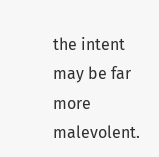the intent may be far more malevolent.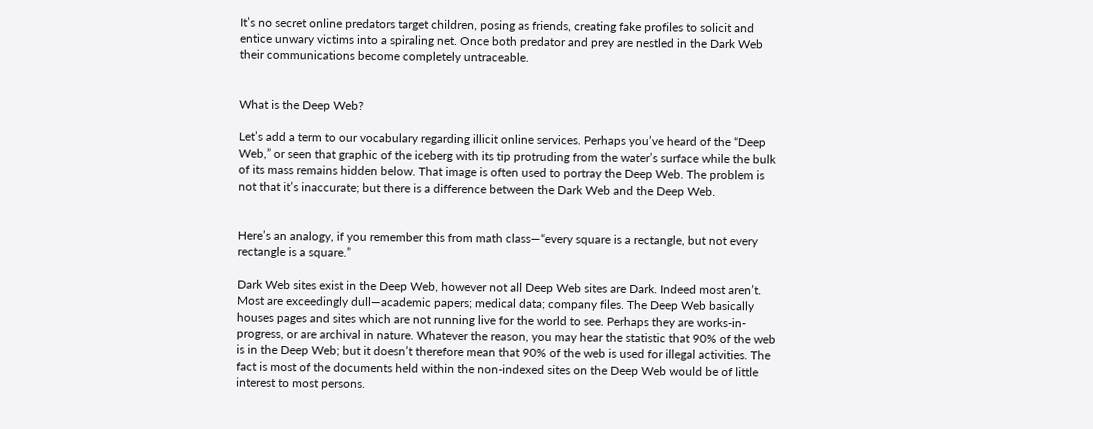It’s no secret online predators target children, posing as friends, creating fake profiles to solicit and entice unwary victims into a spiraling net. Once both predator and prey are nestled in the Dark Web their communications become completely untraceable.


What is the Deep Web?

Let’s add a term to our vocabulary regarding illicit online services. Perhaps you’ve heard of the “Deep Web,” or seen that graphic of the iceberg with its tip protruding from the water’s surface while the bulk of its mass remains hidden below. That image is often used to portray the Deep Web. The problem is not that it’s inaccurate; but there is a difference between the Dark Web and the Deep Web.


Here’s an analogy, if you remember this from math class—“every square is a rectangle, but not every rectangle is a square.”

Dark Web sites exist in the Deep Web, however not all Deep Web sites are Dark. Indeed most aren’t. Most are exceedingly dull—academic papers; medical data; company files. The Deep Web basically houses pages and sites which are not running live for the world to see. Perhaps they are works-in-progress, or are archival in nature. Whatever the reason, you may hear the statistic that 90% of the web is in the Deep Web; but it doesn’t therefore mean that 90% of the web is used for illegal activities. The fact is most of the documents held within the non-indexed sites on the Deep Web would be of little interest to most persons.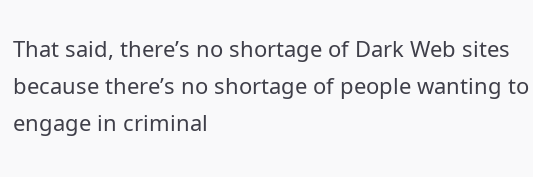That said, there’s no shortage of Dark Web sites because there’s no shortage of people wanting to engage in criminal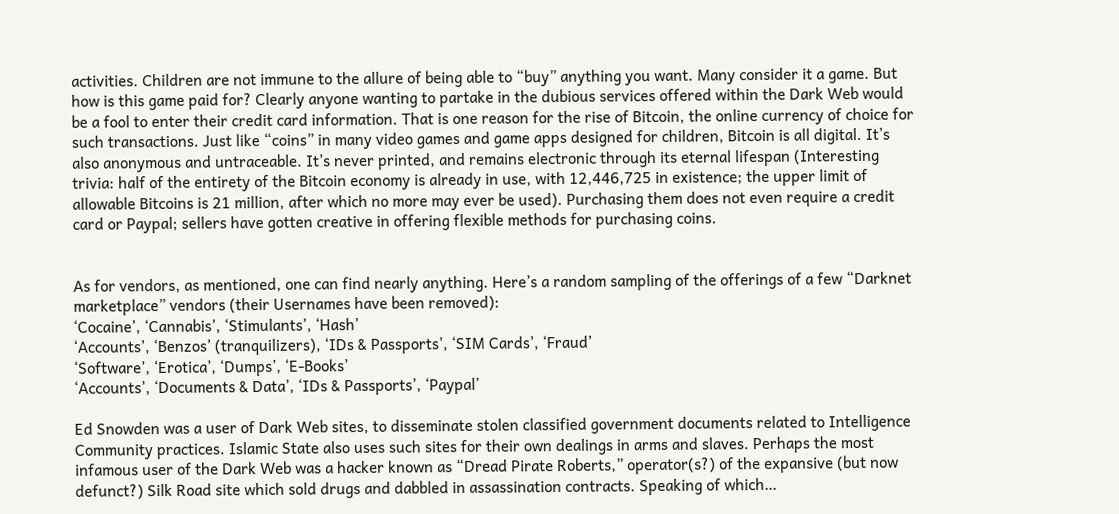activities. Children are not immune to the allure of being able to “buy” anything you want. Many consider it a game. But how is this game paid for? Clearly anyone wanting to partake in the dubious services offered within the Dark Web would be a fool to enter their credit card information. That is one reason for the rise of Bitcoin, the online currency of choice for such transactions. Just like “coins” in many video games and game apps designed for children, Bitcoin is all digital. It’s also anonymous and untraceable. It’s never printed, and remains electronic through its eternal lifespan (Interesting trivia: half of the entirety of the Bitcoin economy is already in use, with 12,446,725 in existence; the upper limit of allowable Bitcoins is 21 million, after which no more may ever be used). Purchasing them does not even require a credit card or Paypal; sellers have gotten creative in offering flexible methods for purchasing coins.


As for vendors, as mentioned, one can find nearly anything. Here’s a random sampling of the offerings of a few “Darknet marketplace” vendors (their Usernames have been removed):
‘Cocaine’, ‘Cannabis’, ‘Stimulants’, ‘Hash’
‘Accounts’, ‘Benzos’ (tranquilizers), ‘IDs & Passports’, ‘SIM Cards’, ‘Fraud’
‘Software’, ‘Erotica’, ‘Dumps’, ‘E-Books’
‘Accounts’, ‘Documents & Data’, ‘IDs & Passports’, ‘Paypal’

Ed Snowden was a user of Dark Web sites, to disseminate stolen classified government documents related to Intelligence Community practices. Islamic State also uses such sites for their own dealings in arms and slaves. Perhaps the most infamous user of the Dark Web was a hacker known as “Dread Pirate Roberts,” operator(s?) of the expansive (but now defunct?) Silk Road site which sold drugs and dabbled in assassination contracts. Speaking of which…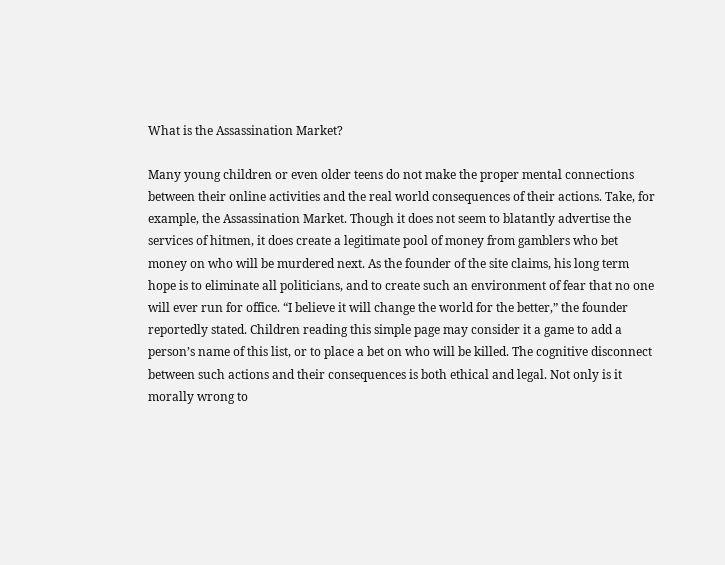What is the Assassination Market?

Many young children or even older teens do not make the proper mental connections between their online activities and the real world consequences of their actions. Take, for example, the Assassination Market. Though it does not seem to blatantly advertise the services of hitmen, it does create a legitimate pool of money from gamblers who bet money on who will be murdered next. As the founder of the site claims, his long term hope is to eliminate all politicians, and to create such an environment of fear that no one will ever run for office. “I believe it will change the world for the better,” the founder reportedly stated. Children reading this simple page may consider it a game to add a person’s name of this list, or to place a bet on who will be killed. The cognitive disconnect between such actions and their consequences is both ethical and legal. Not only is it morally wrong to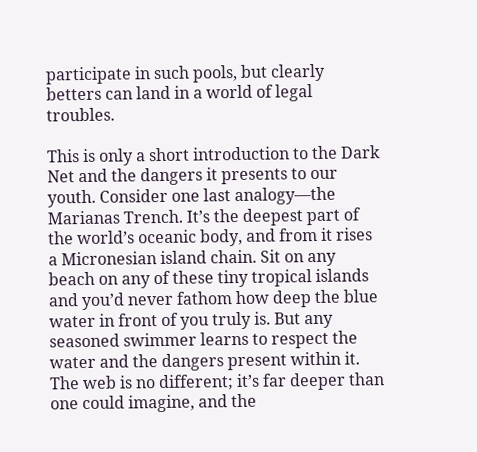participate in such pools, but clearly betters can land in a world of legal troubles.

This is only a short introduction to the Dark Net and the dangers it presents to our youth. Consider one last analogy—the Marianas Trench. It’s the deepest part of the world’s oceanic body, and from it rises a Micronesian island chain. Sit on any beach on any of these tiny tropical islands and you’d never fathom how deep the blue water in front of you truly is. But any seasoned swimmer learns to respect the water and the dangers present within it. The web is no different; it’s far deeper than one could imagine, and the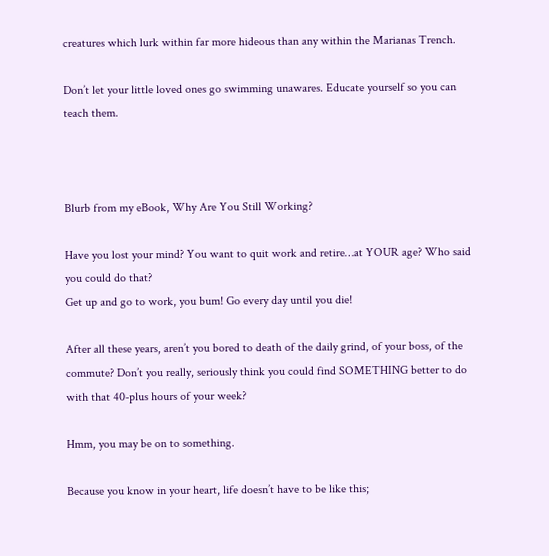creatures which lurk within far more hideous than any within the Marianas Trench.

Don’t let your little loved ones go swimming unawares. Educate yourself so you can teach them.



Blurb from my eBook, Why Are You Still Working?

Have you lost your mind? You want to quit work and retire…at YOUR age? Who said you could do that?
Get up and go to work, you bum! Go every day until you die!

After all these years, aren’t you bored to death of the daily grind, of your boss, of the commute? Don’t you really, seriously think you could find SOMETHING better to do with that 40-plus hours of your week?

Hmm, you may be on to something.

Because you know in your heart, life doesn’t have to be like this;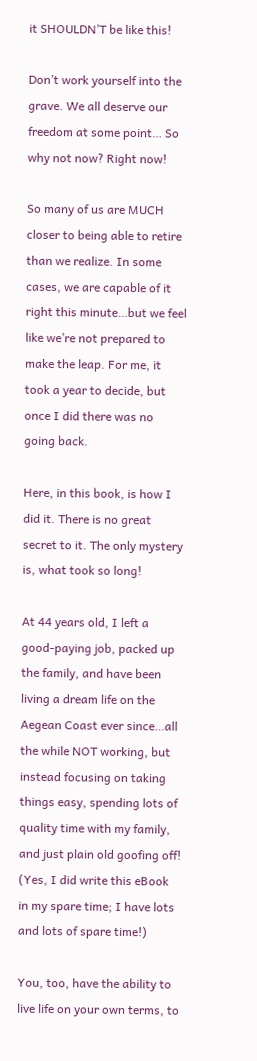it SHOULDN’T be like this!

Don’t work yourself into the grave. We all deserve our freedom at some point… So why not now? Right now!

So many of us are MUCH closer to being able to retire than we realize. In some cases, we are capable of it right this minute…but we feel like we’re not prepared to make the leap. For me, it took a year to decide, but once I did there was no going back.

Here, in this book, is how I did it. There is no great secret to it. The only mystery is, what took so long!

At 44 years old, I left a good-paying job, packed up the family, and have been living a dream life on the Aegean Coast ever since…all the while NOT working, but instead focusing on taking things easy, spending lots of quality time with my family, and just plain old goofing off! (Yes, I did write this eBook in my spare time; I have lots and lots of spare time!)

You, too, have the ability to live life on your own terms, to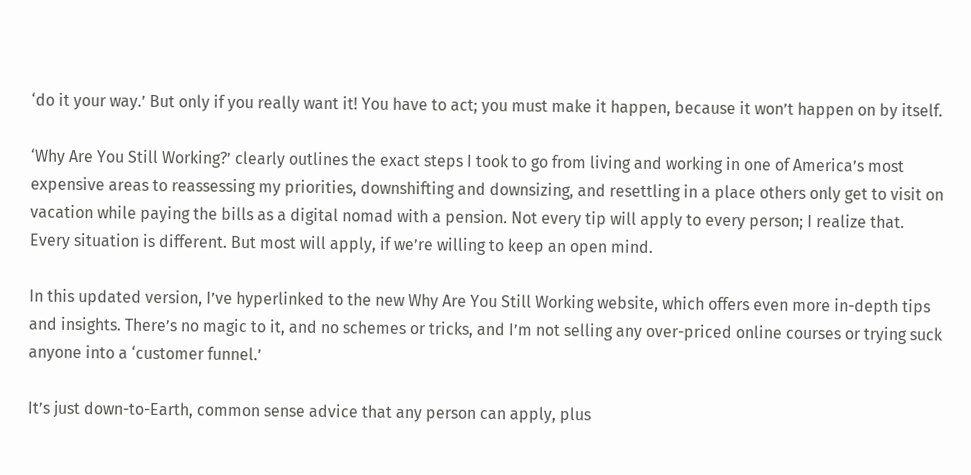‘do it your way.’ But only if you really want it! You have to act; you must make it happen, because it won’t happen on by itself.

‘Why Are You Still Working?’ clearly outlines the exact steps I took to go from living and working in one of America’s most expensive areas to reassessing my priorities, downshifting and downsizing, and resettling in a place others only get to visit on vacation while paying the bills as a digital nomad with a pension. Not every tip will apply to every person; I realize that. Every situation is different. But most will apply, if we’re willing to keep an open mind.

In this updated version, I’ve hyperlinked to the new Why Are You Still Working website, which offers even more in-depth tips and insights. There’s no magic to it, and no schemes or tricks, and I’m not selling any over-priced online courses or trying suck anyone into a ‘customer funnel.’

It’s just down-to-Earth, common sense advice that any person can apply, plus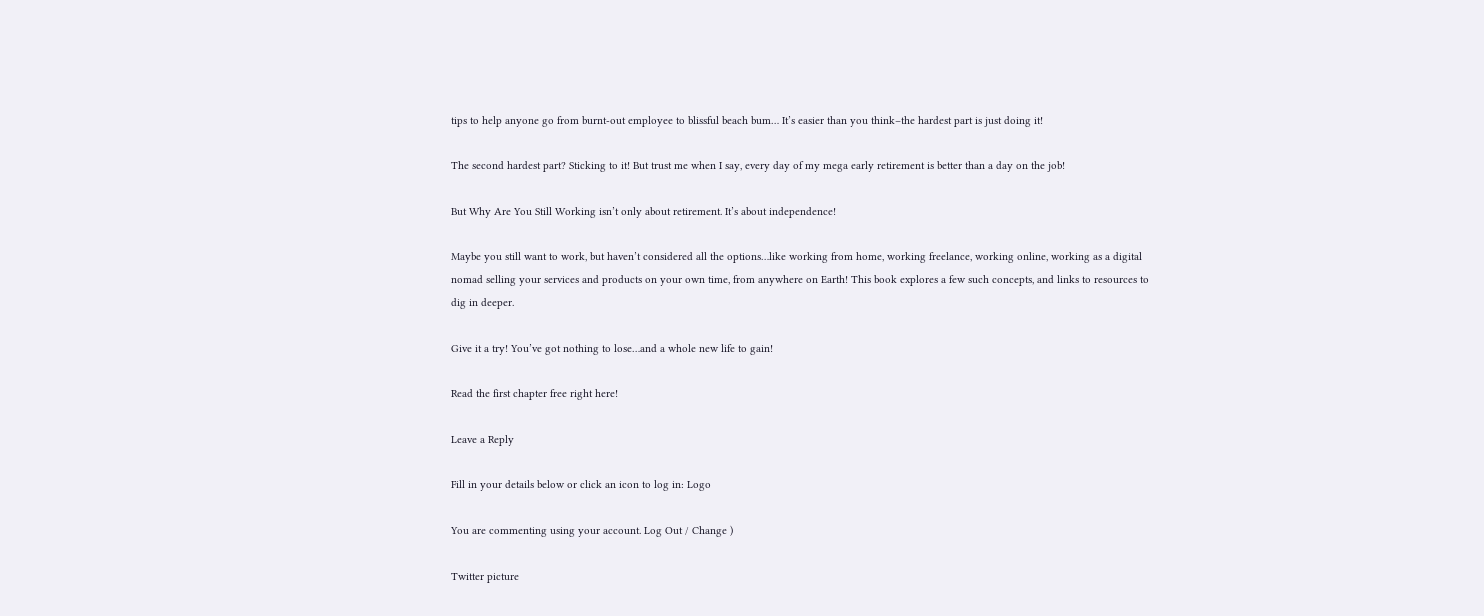tips to help anyone go from burnt-out employee to blissful beach bum… It’s easier than you think–the hardest part is just doing it!

The second hardest part? Sticking to it! But trust me when I say, every day of my mega early retirement is better than a day on the job!

But Why Are You Still Working isn’t only about retirement. It’s about independence!

Maybe you still want to work, but haven’t considered all the options…like working from home, working freelance, working online, working as a digital nomad selling your services and products on your own time, from anywhere on Earth! This book explores a few such concepts, and links to resources to dig in deeper.

Give it a try! You’ve got nothing to lose…and a whole new life to gain!

Read the first chapter free right here!

Leave a Reply

Fill in your details below or click an icon to log in: Logo

You are commenting using your account. Log Out / Change )

Twitter picture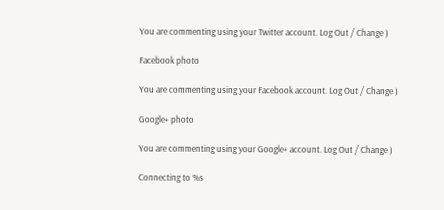You are commenting using your Twitter account. Log Out / Change )

Facebook photo

You are commenting using your Facebook account. Log Out / Change )

Google+ photo

You are commenting using your Google+ account. Log Out / Change )

Connecting to %s